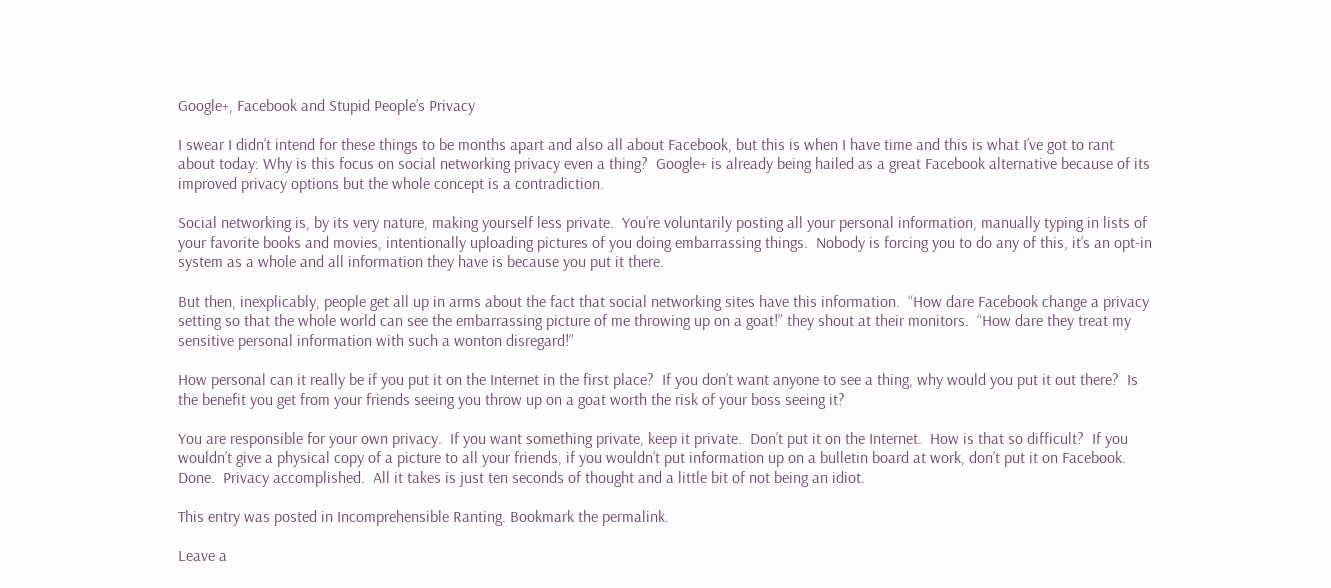Google+, Facebook and Stupid People’s Privacy

I swear I didn’t intend for these things to be months apart and also all about Facebook, but this is when I have time and this is what I’ve got to rant about today: Why is this focus on social networking privacy even a thing?  Google+ is already being hailed as a great Facebook alternative because of its improved privacy options but the whole concept is a contradiction.

Social networking is, by its very nature, making yourself less private.  You’re voluntarily posting all your personal information, manually typing in lists of your favorite books and movies, intentionally uploading pictures of you doing embarrassing things.  Nobody is forcing you to do any of this, it’s an opt-in system as a whole and all information they have is because you put it there.

But then, inexplicably, people get all up in arms about the fact that social networking sites have this information.  “How dare Facebook change a privacy setting so that the whole world can see the embarrassing picture of me throwing up on a goat!” they shout at their monitors.  “How dare they treat my sensitive personal information with such a wonton disregard!”

How personal can it really be if you put it on the Internet in the first place?  If you don’t want anyone to see a thing, why would you put it out there?  Is the benefit you get from your friends seeing you throw up on a goat worth the risk of your boss seeing it?

You are responsible for your own privacy.  If you want something private, keep it private.  Don’t put it on the Internet.  How is that so difficult?  If you wouldn’t give a physical copy of a picture to all your friends, if you wouldn’t put information up on a bulletin board at work, don’t put it on Facebook.  Done.  Privacy accomplished.  All it takes is just ten seconds of thought and a little bit of not being an idiot.

This entry was posted in Incomprehensible Ranting. Bookmark the permalink.

Leave a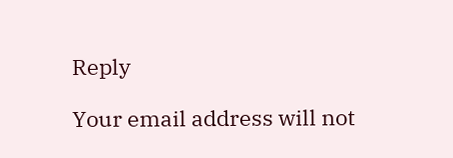Reply

Your email address will not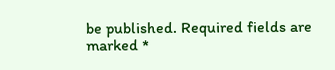be published. Required fields are marked *